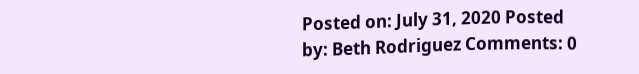Posted on: July 31, 2020 Posted by: Beth Rodriguez Comments: 0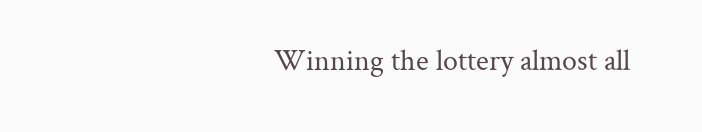Winning the lottery almost all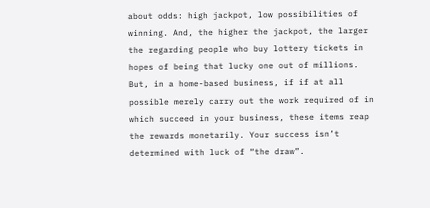about odds: high jackpot, low possibilities of winning. And, the higher the jackpot, the larger the regarding people who buy lottery tickets in hopes of being that lucky one out of millions. But, in a home-based business, if if at all possible merely carry out the work required of in which succeed in your business, these items reap the rewards monetarily. Your success isn’t determined with luck of “the draw”.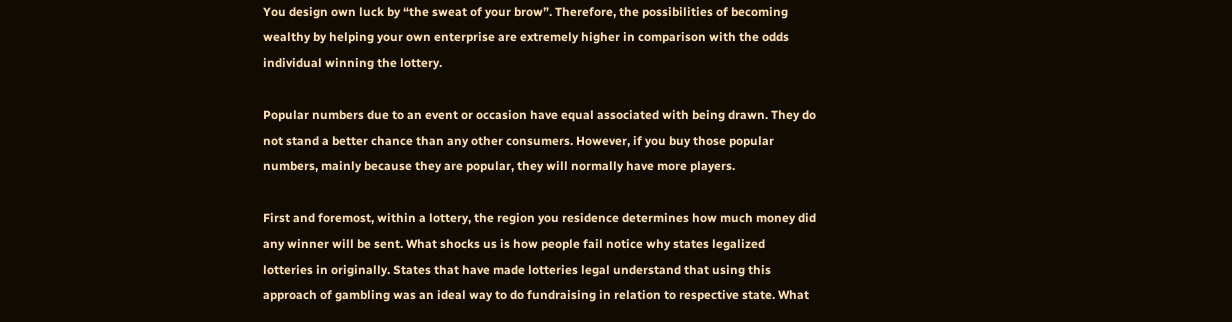You design own luck by “the sweat of your brow”. Therefore, the possibilities of becoming wealthy by helping your own enterprise are extremely higher in comparison with the odds individual winning the lottery.

Popular numbers due to an event or occasion have equal associated with being drawn. They do not stand a better chance than any other consumers. However, if you buy those popular numbers, mainly because they are popular, they will normally have more players.

First and foremost, within a lottery, the region you residence determines how much money did any winner will be sent. What shocks us is how people fail notice why states legalized lotteries in originally. States that have made lotteries legal understand that using this approach of gambling was an ideal way to do fundraising in relation to respective state. What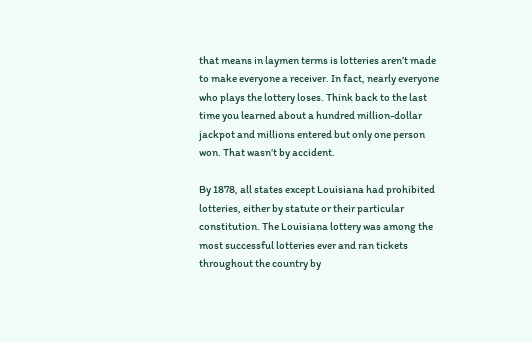that means in laymen terms is lotteries aren’t made to make everyone a receiver. In fact, nearly everyone who plays the lottery loses. Think back to the last time you learned about a hundred million-dollar jackpot and millions entered but only one person won. That wasn’t by accident.

By 1878, all states except Louisiana had prohibited lotteries, either by statute or their particular constitution. The Louisiana lottery was among the most successful lotteries ever and ran tickets throughout the country by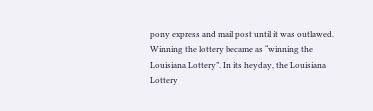pony express and mail post until it was outlawed. Winning the lottery became as “winning the Louisiana Lottery”. In its heyday, the Louisiana Lottery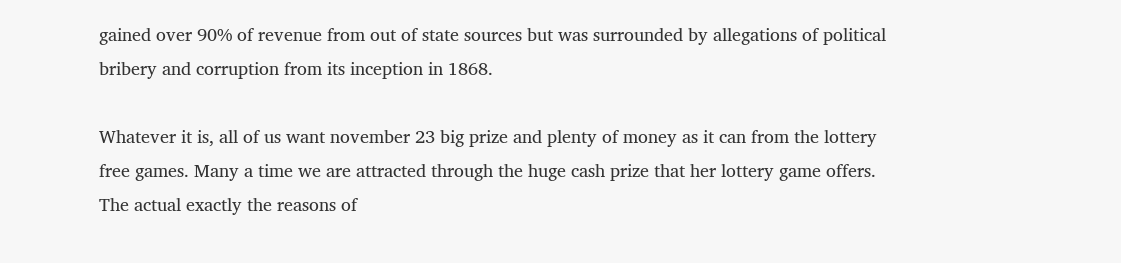gained over 90% of revenue from out of state sources but was surrounded by allegations of political bribery and corruption from its inception in 1868.

Whatever it is, all of us want november 23 big prize and plenty of money as it can from the lottery free games. Many a time we are attracted through the huge cash prize that her lottery game offers. The actual exactly the reasons of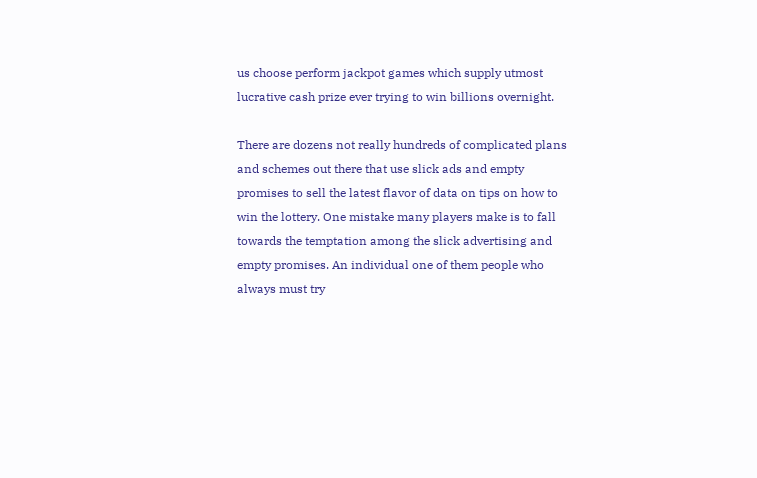us choose perform jackpot games which supply utmost lucrative cash prize ever trying to win billions overnight.

There are dozens not really hundreds of complicated plans and schemes out there that use slick ads and empty promises to sell the latest flavor of data on tips on how to win the lottery. One mistake many players make is to fall towards the temptation among the slick advertising and empty promises. An individual one of them people who always must try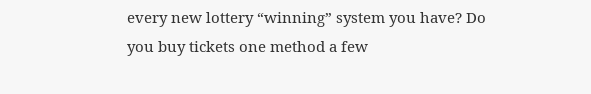every new lottery “winning” system you have? Do you buy tickets one method a few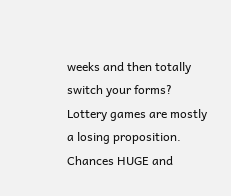weeks and then totally switch your forms? Lottery games are mostly a losing proposition. Chances HUGE and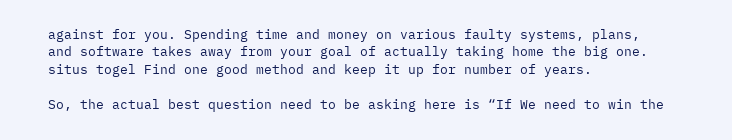against for you. Spending time and money on various faulty systems, plans, and software takes away from your goal of actually taking home the big one. situs togel Find one good method and keep it up for number of years.

So, the actual best question need to be asking here is “If We need to win the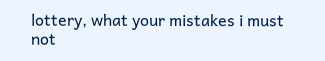lottery, what your mistakes i must not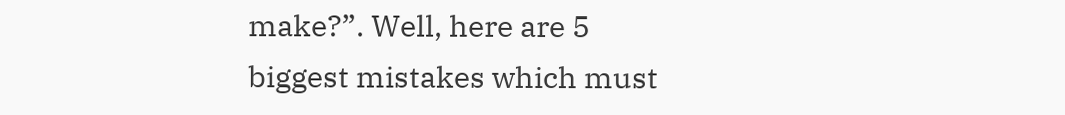make?”. Well, here are 5 biggest mistakes which must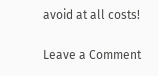avoid at all costs!

Leave a Comment